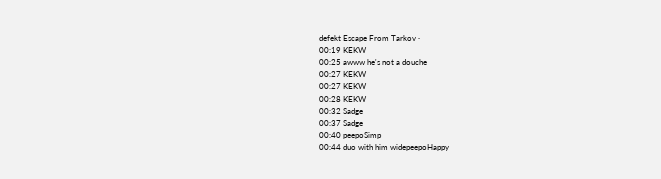defekt Escape From Tarkov ·
00:19 KEKW
00:25 awww he's not a douche
00:27 KEKW
00:27 KEKW
00:28 KEKW
00:32 Sadge
00:37 Sadge
00:40 peepoSimp
00:44 duo with him widepeepoHappy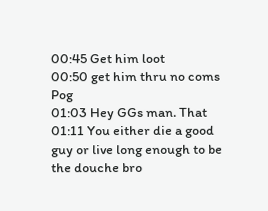00:45 Get him loot
00:50 get him thru no coms Pog
01:03 Hey GGs man. That
01:11 You either die a good guy or live long enough to be the douche bro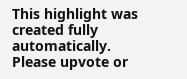This highlight was created fully automatically. Please upvote or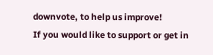downvote, to help us improve!
If you would like to support or get in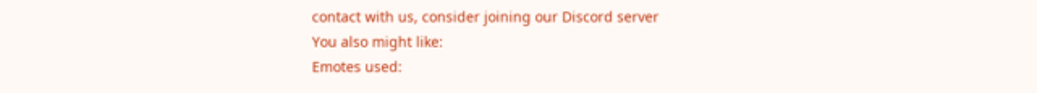contact with us, consider joining our Discord server
You also might like:
Emotes used: